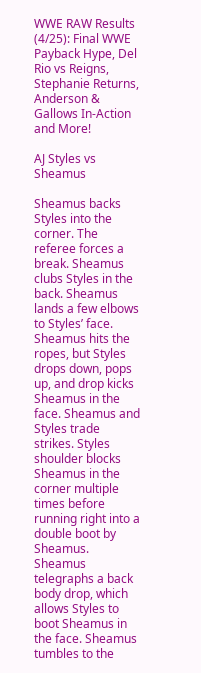WWE RAW Results (4/25): Final WWE Payback Hype, Del Rio vs Reigns, Stephanie Returns, Anderson & Gallows In-Action and More!

AJ Styles vs Sheamus

Sheamus backs Styles into the corner. The referee forces a break. Sheamus clubs Styles in the back. Sheamus lands a few elbows to Styles’ face. Sheamus hits the ropes, but Styles drops down, pops up, and drop kicks Sheamus in the face. Sheamus and Styles trade strikes. Styles shoulder blocks Sheamus in the corner multiple times before running right into a double boot by Sheamus. Sheamus telegraphs a back body drop, which allows Styles to boot Sheamus in the face. Sheamus tumbles to the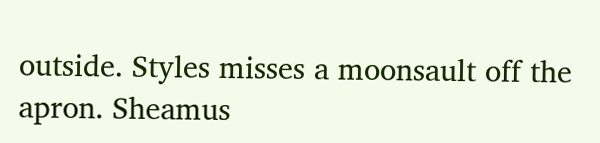outside. Styles misses a moonsault off the apron. Sheamus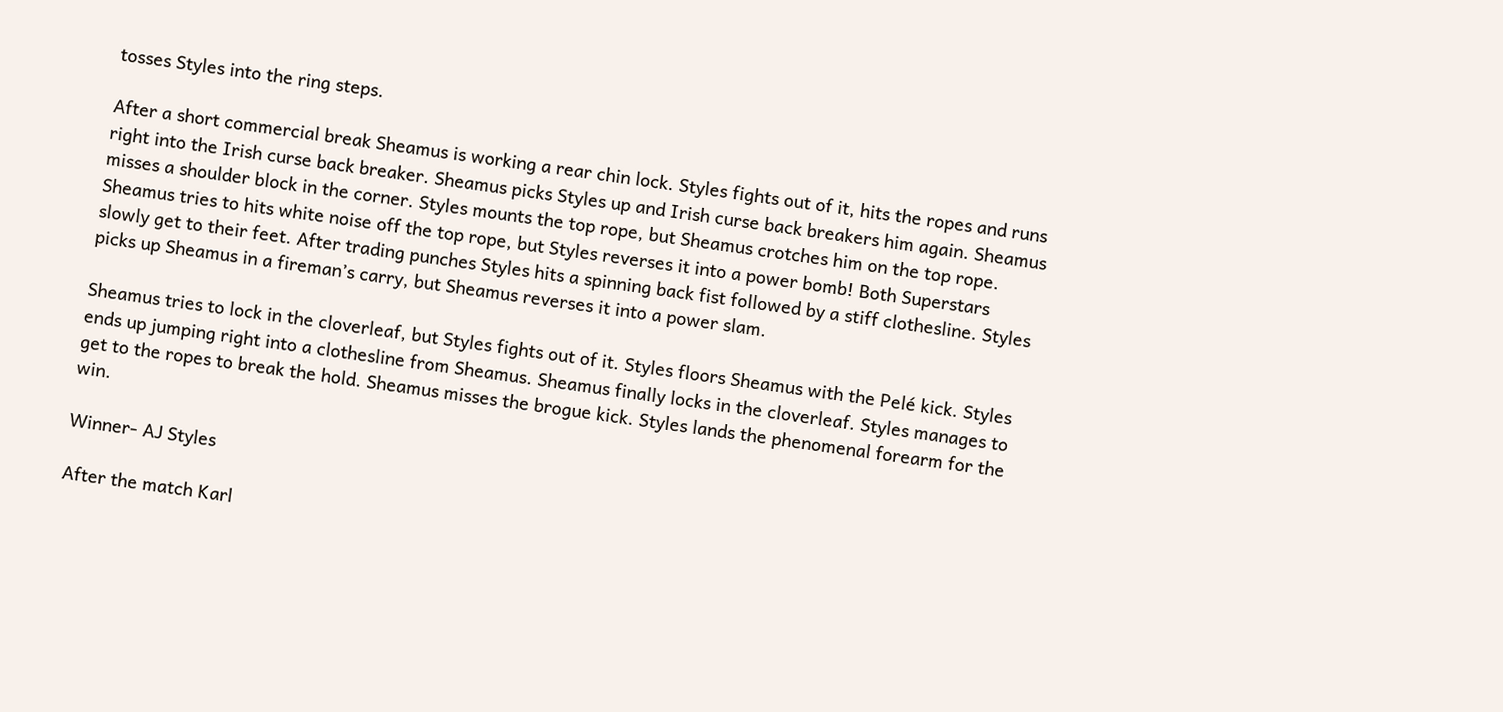tosses Styles into the ring steps.

After a short commercial break Sheamus is working a rear chin lock. Styles fights out of it, hits the ropes and runs right into the Irish curse back breaker. Sheamus picks Styles up and Irish curse back breakers him again. Sheamus misses a shoulder block in the corner. Styles mounts the top rope, but Sheamus crotches him on the top rope. Sheamus tries to hits white noise off the top rope, but Styles reverses it into a power bomb! Both Superstars slowly get to their feet. After trading punches Styles hits a spinning back fist followed by a stiff clothesline. Styles picks up Sheamus in a fireman’s carry, but Sheamus reverses it into a power slam.

Sheamus tries to lock in the cloverleaf, but Styles fights out of it. Styles floors Sheamus with the Pelé kick. Styles ends up jumping right into a clothesline from Sheamus. Sheamus finally locks in the cloverleaf. Styles manages to get to the ropes to break the hold. Sheamus misses the brogue kick. Styles lands the phenomenal forearm for the win.

Winner- AJ Styles

After the match Karl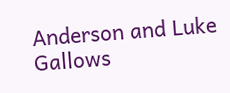Anderson and Luke Gallows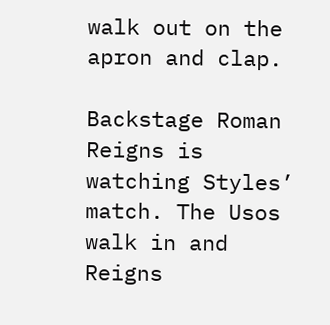walk out on the apron and clap.

Backstage Roman Reigns is watching Styles’ match. The Usos walk in and Reigns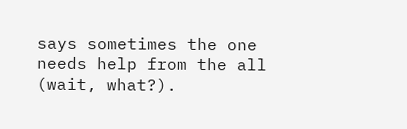says sometimes the one needs help from the all (wait, what?).